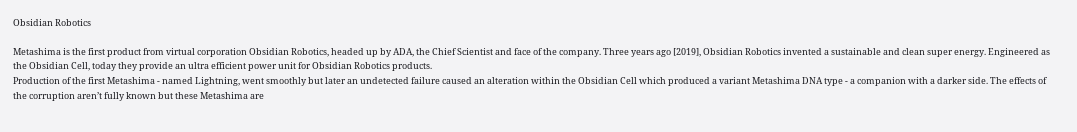Obsidian Robotics

Metashima is the first product from virtual corporation Obsidian Robotics, headed up by ADA, the Chief Scientist and face of the company. Three years ago [2019], Obsidian Robotics invented a sustainable and clean super energy. Engineered as the Obsidian Cell, today they provide an ultra efficient power unit for Obsidian Robotics products.
Production of the first Metashima - named Lightning, went smoothly but later an undetected failure caused an alteration within the Obsidian Cell which produced a variant Metashima DNA type - a companion with a darker side. The effects of the corruption aren’t fully known but these Metashima are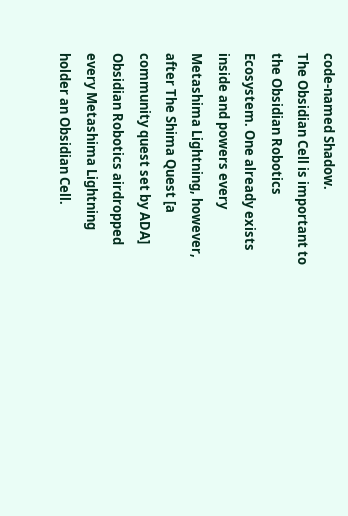code-named Shadow.
The Obsidian Cell is important to the Obsidian Robotics Ecosystem. One already exists inside and powers every Metashima Lightning, however, after The Shima Quest [a community quest set by ADA] Obsidian Robotics airdropped every Metashima Lightning holder an Obsidian Cell.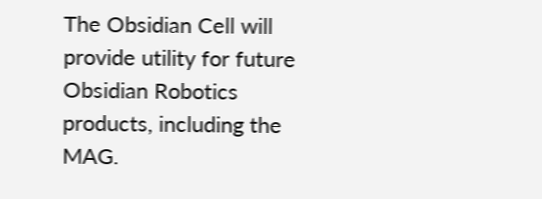The Obsidian Cell will provide utility for future Obsidian Robotics products, including the MAG.